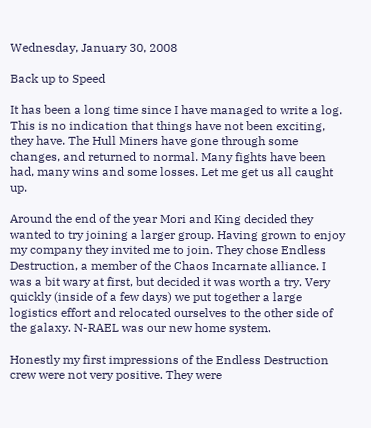Wednesday, January 30, 2008

Back up to Speed

It has been a long time since I have managed to write a log. This is no indication that things have not been exciting, they have. The Hull Miners have gone through some changes, and returned to normal. Many fights have been had, many wins and some losses. Let me get us all caught up.

Around the end of the year Mori and King decided they wanted to try joining a larger group. Having grown to enjoy my company they invited me to join. They chose Endless Destruction, a member of the Chaos Incarnate alliance. I was a bit wary at first, but decided it was worth a try. Very quickly (inside of a few days) we put together a large logistics effort and relocated ourselves to the other side of the galaxy. N-RAEL was our new home system.

Honestly my first impressions of the Endless Destruction crew were not very positive. They were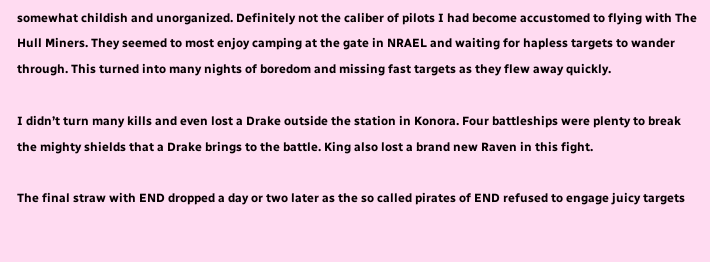somewhat childish and unorganized. Definitely not the caliber of pilots I had become accustomed to flying with The Hull Miners. They seemed to most enjoy camping at the gate in NRAEL and waiting for hapless targets to wander through. This turned into many nights of boredom and missing fast targets as they flew away quickly.

I didn’t turn many kills and even lost a Drake outside the station in Konora. Four battleships were plenty to break the mighty shields that a Drake brings to the battle. King also lost a brand new Raven in this fight.

The final straw with END dropped a day or two later as the so called pirates of END refused to engage juicy targets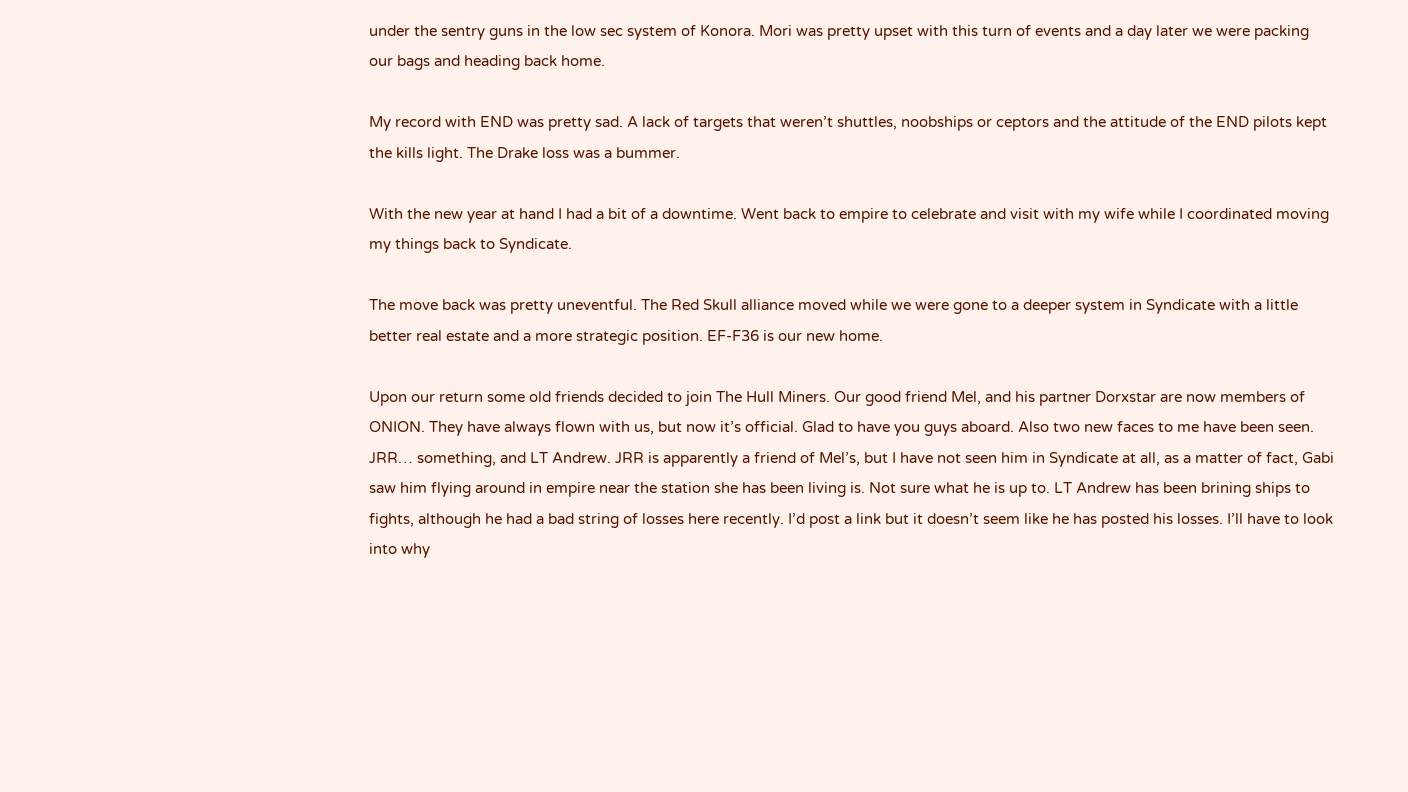under the sentry guns in the low sec system of Konora. Mori was pretty upset with this turn of events and a day later we were packing our bags and heading back home.

My record with END was pretty sad. A lack of targets that weren’t shuttles, noobships or ceptors and the attitude of the END pilots kept the kills light. The Drake loss was a bummer.

With the new year at hand I had a bit of a downtime. Went back to empire to celebrate and visit with my wife while I coordinated moving my things back to Syndicate.

The move back was pretty uneventful. The Red Skull alliance moved while we were gone to a deeper system in Syndicate with a little better real estate and a more strategic position. EF-F36 is our new home.

Upon our return some old friends decided to join The Hull Miners. Our good friend Mel, and his partner Dorxstar are now members of ONION. They have always flown with us, but now it’s official. Glad to have you guys aboard. Also two new faces to me have been seen. JRR… something, and LT Andrew. JRR is apparently a friend of Mel’s, but I have not seen him in Syndicate at all, as a matter of fact, Gabi saw him flying around in empire near the station she has been living is. Not sure what he is up to. LT Andrew has been brining ships to fights, although he had a bad string of losses here recently. I’d post a link but it doesn’t seem like he has posted his losses. I’ll have to look into why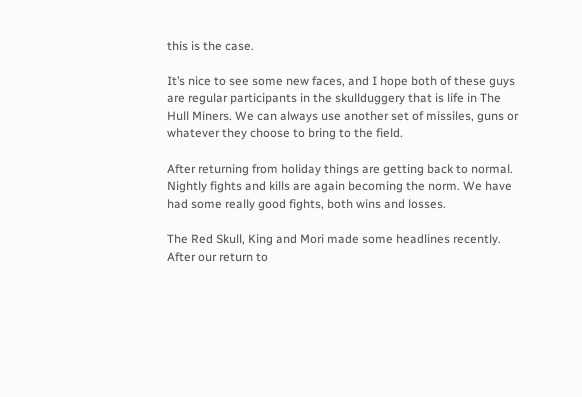this is the case.

It’s nice to see some new faces, and I hope both of these guys are regular participants in the skullduggery that is life in The Hull Miners. We can always use another set of missiles, guns or whatever they choose to bring to the field.

After returning from holiday things are getting back to normal. Nightly fights and kills are again becoming the norm. We have had some really good fights, both wins and losses.

The Red Skull, King and Mori made some headlines recently. After our return to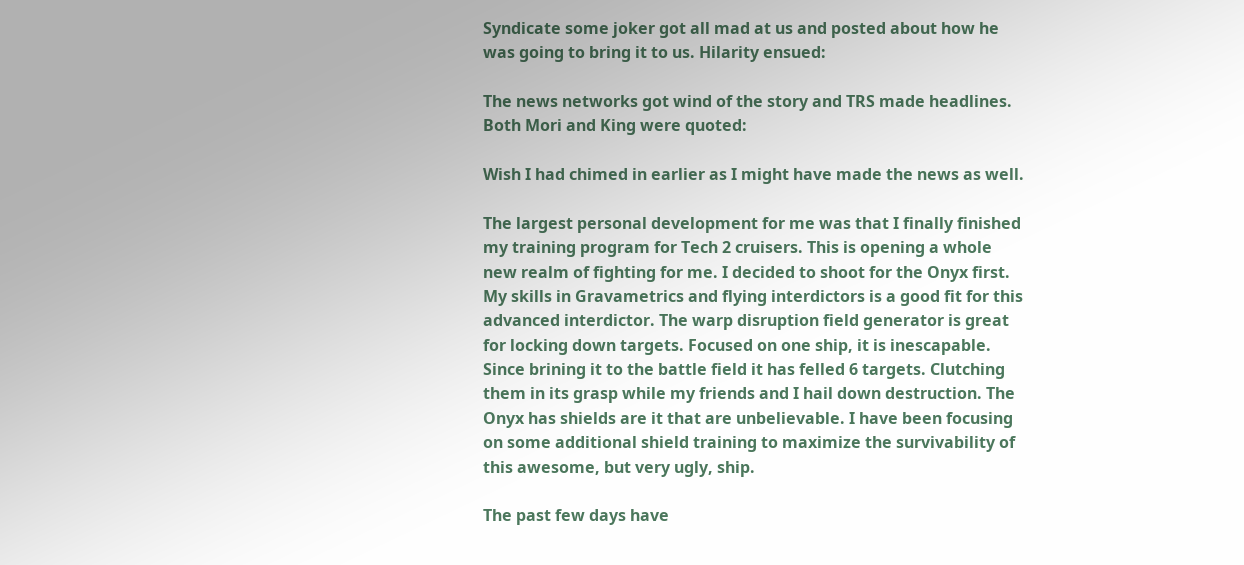Syndicate some joker got all mad at us and posted about how he was going to bring it to us. Hilarity ensued:

The news networks got wind of the story and TRS made headlines. Both Mori and King were quoted:

Wish I had chimed in earlier as I might have made the news as well.

The largest personal development for me was that I finally finished my training program for Tech 2 cruisers. This is opening a whole new realm of fighting for me. I decided to shoot for the Onyx first. My skills in Gravametrics and flying interdictors is a good fit for this advanced interdictor. The warp disruption field generator is great for locking down targets. Focused on one ship, it is inescapable. Since brining it to the battle field it has felled 6 targets. Clutching them in its grasp while my friends and I hail down destruction. The Onyx has shields are it that are unbelievable. I have been focusing on some additional shield training to maximize the survivability of this awesome, but very ugly, ship.

The past few days have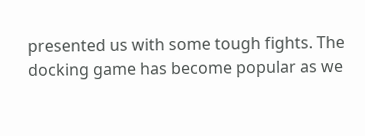presented us with some tough fights. The docking game has become popular as we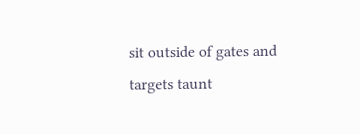sit outside of gates and targets taunt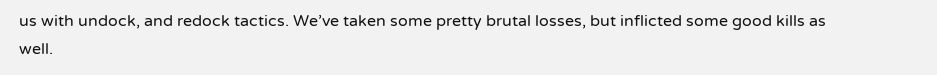us with undock, and redock tactics. We’ve taken some pretty brutal losses, but inflicted some good kills as well.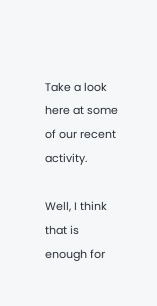Take a look here at some of our recent activity.

Well, I think that is enough for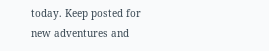today. Keep posted for new adventures and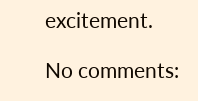excitement.

No comments: